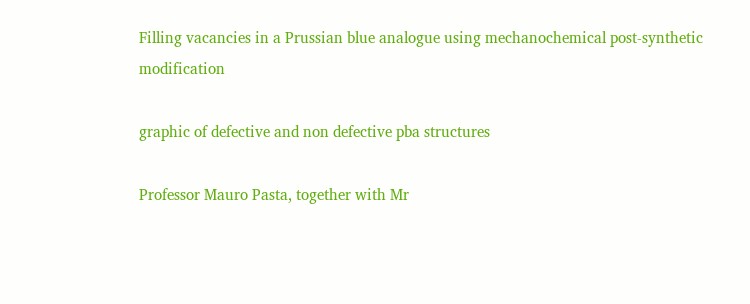Filling vacancies in a Prussian blue analogue using mechanochemical post-synthetic modification

graphic of defective and non defective pba structures

Professor Mauro Pasta, together with Mr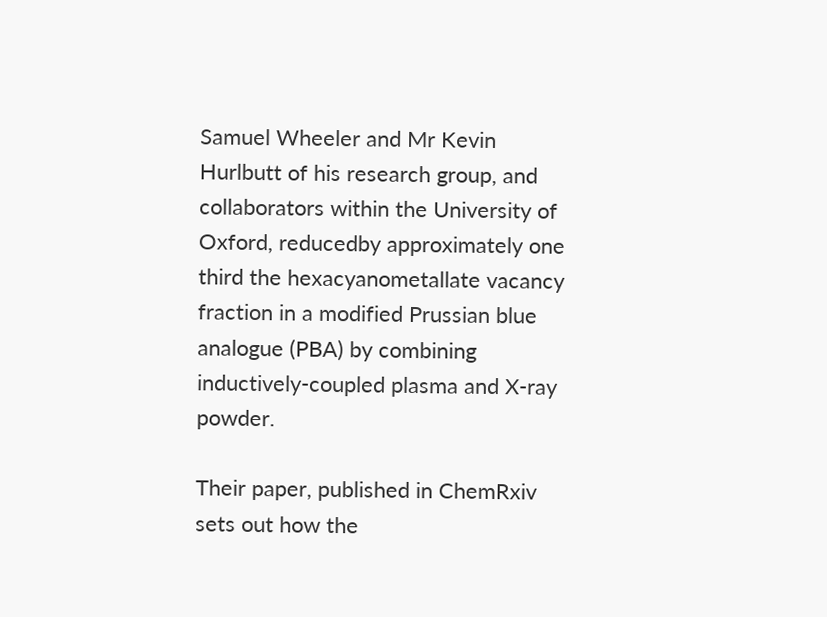Samuel Wheeler and Mr Kevin Hurlbutt of his research group, and collaborators within the University of Oxford, reducedby approximately one third the hexacyanometallate vacancy fraction in a modified Prussian blue analogue (PBA) by combining inductively-coupled plasma and X-ray powder.

Their paper, published in ChemRxiv sets out how the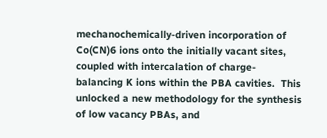mechanochemically-driven incorporation of Co(CN)6 ions onto the initially vacant sites, coupled with intercalation of charge-balancing K ions within the PBA cavities.  This unlocked a new methodology for the synthesis of low vacancy PBAs, and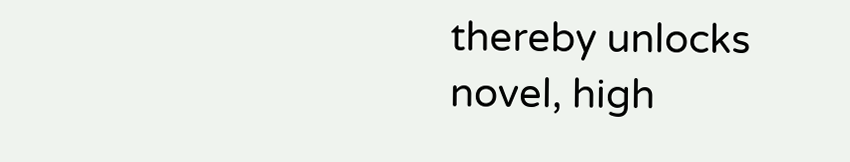thereby unlocks novel, high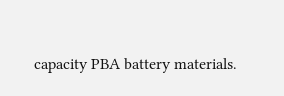capacity PBA battery materials.